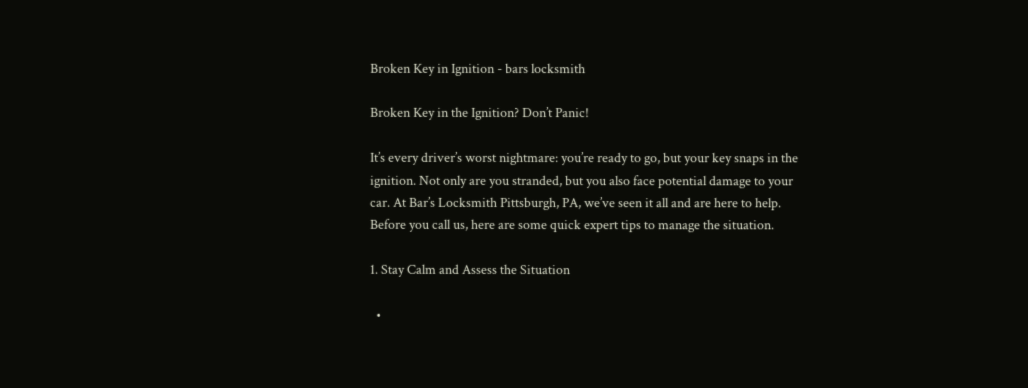Broken Key in Ignition - bars locksmith

Broken Key in the Ignition? Don’t Panic!

It’s every driver’s worst nightmare: you’re ready to go, but your key snaps in the ignition. Not only are you stranded, but you also face potential damage to your car. At Bar’s Locksmith Pittsburgh, PA, we’ve seen it all and are here to help. Before you call us, here are some quick expert tips to manage the situation.

1. Stay Calm and Assess the Situation

  •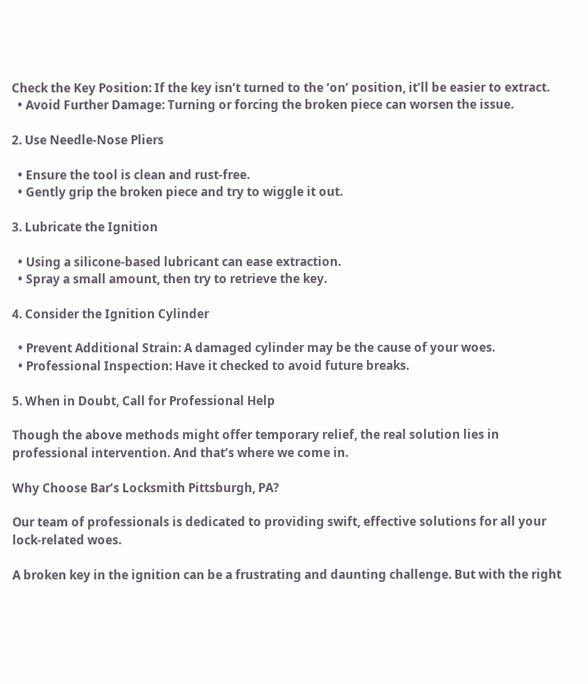Check the Key Position: If the key isn’t turned to the ‘on’ position, it’ll be easier to extract.
  • Avoid Further Damage: Turning or forcing the broken piece can worsen the issue.

2. Use Needle-Nose Pliers

  • Ensure the tool is clean and rust-free.
  • Gently grip the broken piece and try to wiggle it out.

3. Lubricate the Ignition

  • Using a silicone-based lubricant can ease extraction.
  • Spray a small amount, then try to retrieve the key.

4. Consider the Ignition Cylinder

  • Prevent Additional Strain: A damaged cylinder may be the cause of your woes.
  • Professional Inspection: Have it checked to avoid future breaks.

5. When in Doubt, Call for Professional Help

Though the above methods might offer temporary relief, the real solution lies in professional intervention. And that’s where we come in.

Why Choose Bar’s Locksmith Pittsburgh, PA?

Our team of professionals is dedicated to providing swift, effective solutions for all your lock-related woes.

A broken key in the ignition can be a frustrating and daunting challenge. But with the right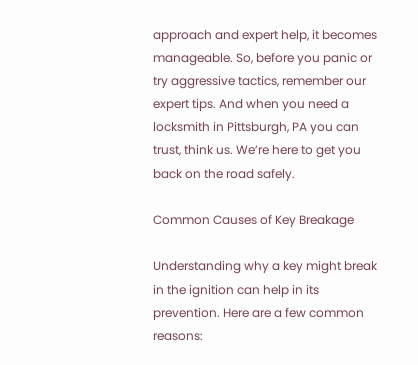approach and expert help, it becomes manageable. So, before you panic or try aggressive tactics, remember our expert tips. And when you need a locksmith in Pittsburgh, PA you can trust, think us. We’re here to get you back on the road safely.

Common Causes of Key Breakage

Understanding why a key might break in the ignition can help in its prevention. Here are a few common reasons: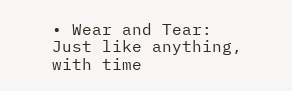• Wear and Tear: Just like anything, with time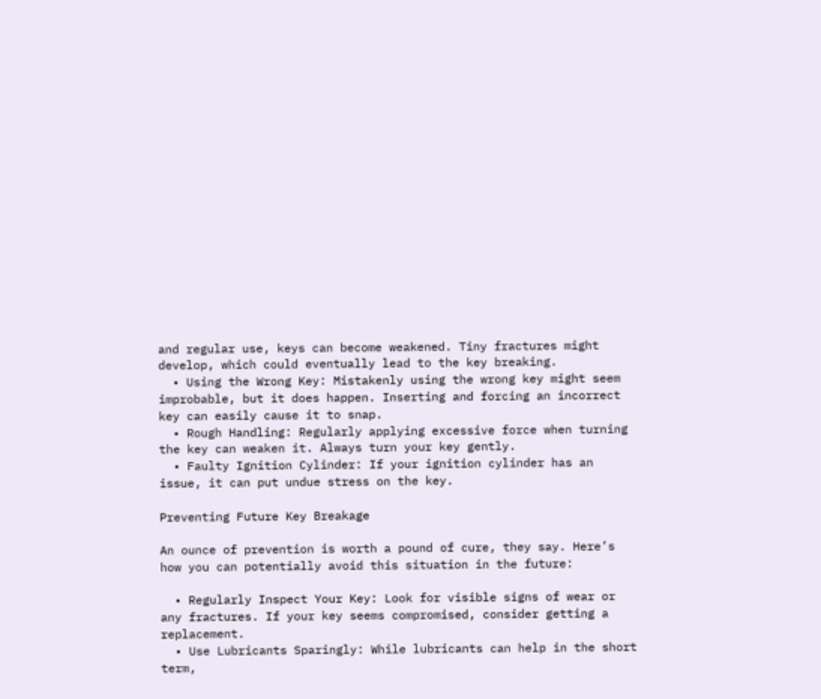and regular use, keys can become weakened. Tiny fractures might develop, which could eventually lead to the key breaking.
  • Using the Wrong Key: Mistakenly using the wrong key might seem improbable, but it does happen. Inserting and forcing an incorrect key can easily cause it to snap.
  • Rough Handling: Regularly applying excessive force when turning the key can weaken it. Always turn your key gently.
  • Faulty Ignition Cylinder: If your ignition cylinder has an issue, it can put undue stress on the key.

Preventing Future Key Breakage

An ounce of prevention is worth a pound of cure, they say. Here’s how you can potentially avoid this situation in the future:

  • Regularly Inspect Your Key: Look for visible signs of wear or any fractures. If your key seems compromised, consider getting a replacement.
  • Use Lubricants Sparingly: While lubricants can help in the short term,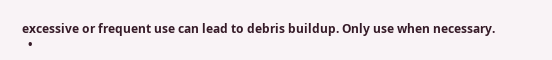excessive or frequent use can lead to debris buildup. Only use when necessary.
  •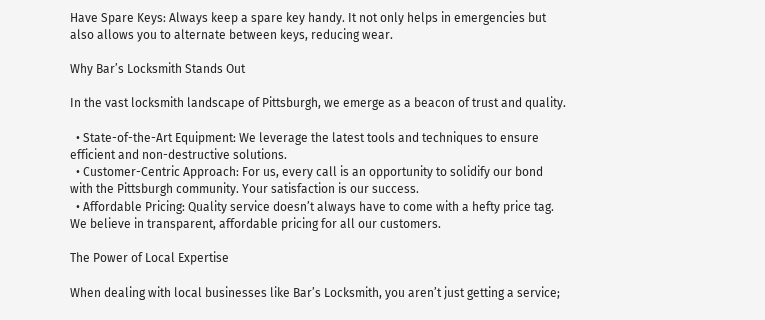Have Spare Keys: Always keep a spare key handy. It not only helps in emergencies but also allows you to alternate between keys, reducing wear.

Why Bar’s Locksmith Stands Out

In the vast locksmith landscape of Pittsburgh, we emerge as a beacon of trust and quality.

  • State-of-the-Art Equipment: We leverage the latest tools and techniques to ensure efficient and non-destructive solutions.
  • Customer-Centric Approach: For us, every call is an opportunity to solidify our bond with the Pittsburgh community. Your satisfaction is our success.
  • Affordable Pricing: Quality service doesn’t always have to come with a hefty price tag. We believe in transparent, affordable pricing for all our customers.

The Power of Local Expertise

When dealing with local businesses like Bar’s Locksmith, you aren’t just getting a service;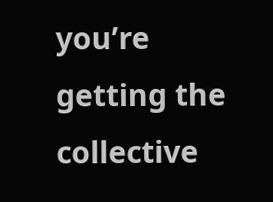you’re getting the collective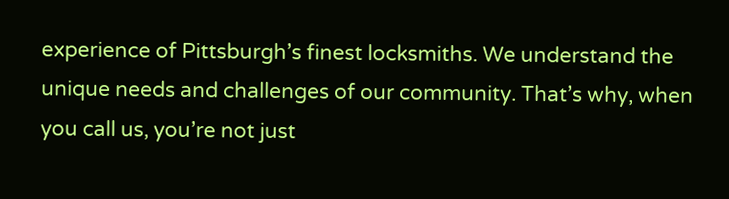experience of Pittsburgh’s finest locksmiths. We understand the unique needs and challenges of our community. That’s why, when you call us, you’re not just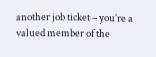another job ticket – you’re a valued member of the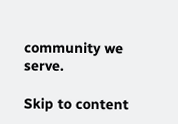community we serve.

Skip to content